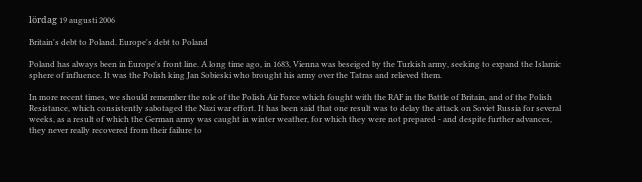lördag 19 augusti 2006

Britain's debt to Poland. Europe's debt to Poland

Poland has always been in Europe's front line. A long time ago, in 1683, Vienna was beseiged by the Turkish army, seeking to expand the Islamic sphere of influence. It was the Polish king Jan Sobieski who brought his army over the Tatras and relieved them.

In more recent times, we should remember the role of the Polish Air Force which fought with the RAF in the Battle of Britain, and of the Polish Resistance, which consistently sabotaged the Nazi war effort. It has been said that one result was to delay the attack on Soviet Russia for several weeks, as a result of which the German army was caught in winter weather, for which they were not prepared - and despite further advances, they never really recovered from their failure to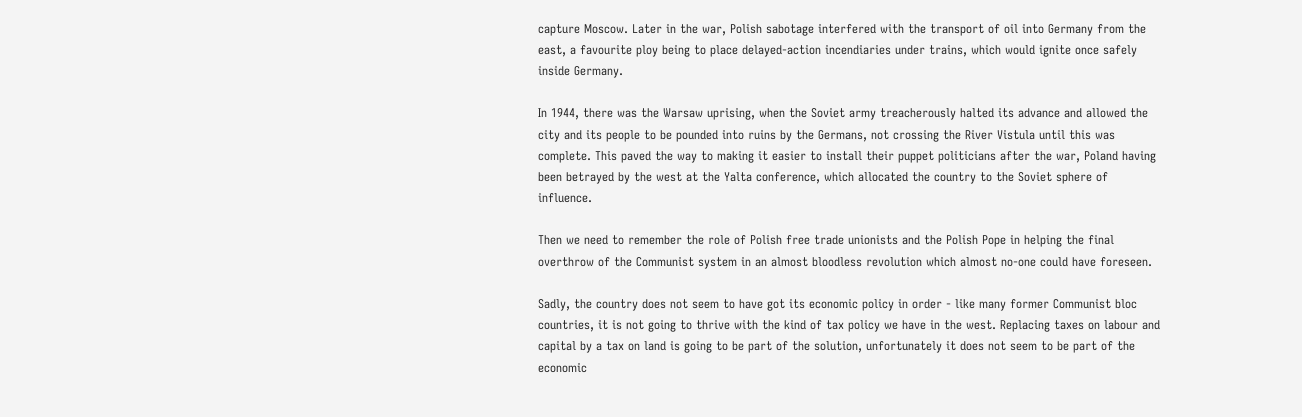capture Moscow. Later in the war, Polish sabotage interfered with the transport of oil into Germany from the east, a favourite ploy being to place delayed-action incendiaries under trains, which would ignite once safely inside Germany.

In 1944, there was the Warsaw uprising, when the Soviet army treacherously halted its advance and allowed the city and its people to be pounded into ruins by the Germans, not crossing the River Vistula until this was complete. This paved the way to making it easier to install their puppet politicians after the war, Poland having been betrayed by the west at the Yalta conference, which allocated the country to the Soviet sphere of influence.

Then we need to remember the role of Polish free trade unionists and the Polish Pope in helping the final overthrow of the Communist system in an almost bloodless revolution which almost no-one could have foreseen.

Sadly, the country does not seem to have got its economic policy in order - like many former Communist bloc countries, it is not going to thrive with the kind of tax policy we have in the west. Replacing taxes on labour and capital by a tax on land is going to be part of the solution, unfortunately it does not seem to be part of the economic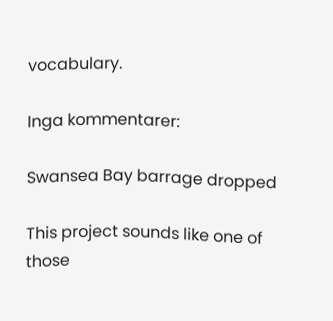vocabulary.

Inga kommentarer:

Swansea Bay barrage dropped

This project sounds like one of those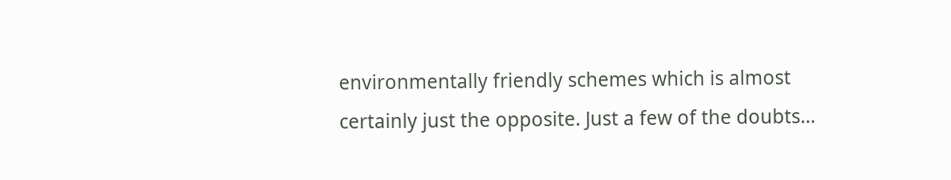environmentally friendly schemes which is almost certainly just the opposite. Just a few of the doubts...